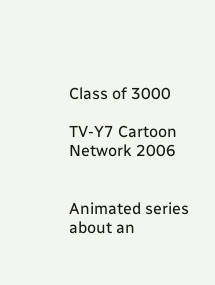Class of 3000

TV-Y7 Cartoon Network 2006


Animated series about an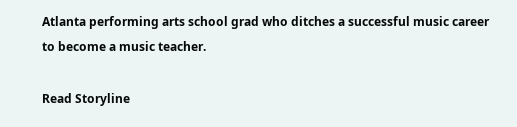Atlanta performing arts school grad who ditches a successful music career to become a music teacher.

Read Storyline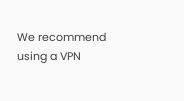We recommend using a VPN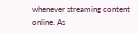whenever streaming content online. As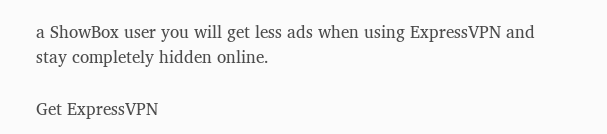a ShowBox user you will get less ads when using ExpressVPN and stay completely hidden online.

Get ExpressVPN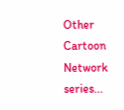Other Cartoon Network series...